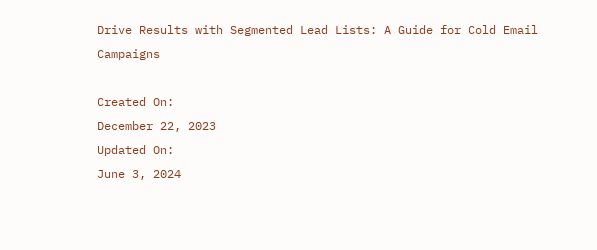Drive Results with Segmented Lead Lists: A Guide for Cold Email Campaigns

Created On:
December 22, 2023
Updated On:
June 3, 2024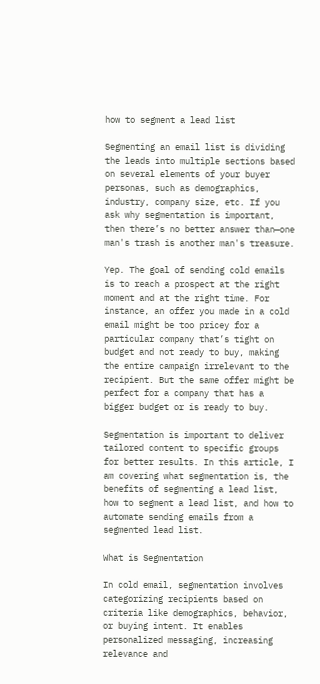how to segment a lead list

Segmenting an email list is dividing the leads into multiple sections based on several elements of your buyer personas, such as demographics, industry, company size, etc. If you ask why segmentation is important, then there’s no better answer than—one man's trash is another man's treasure.

Yep. The goal of sending cold emails is to reach a prospect at the right moment and at the right time. For instance, an offer you made in a cold email might be too pricey for a particular company that’s tight on budget and not ready to buy, making the entire campaign irrelevant to the recipient. But the same offer might be perfect for a company that has a bigger budget or is ready to buy.

Segmentation is important to deliver tailored content to specific groups for better results. In this article, I am covering what segmentation is, the benefits of segmenting a lead list, how to segment a lead list, and how to automate sending emails from a segmented lead list.

What is Segmentation

In cold email, segmentation involves categorizing recipients based on criteria like demographics, behavior, or buying intent. It enables personalized messaging, increasing relevance and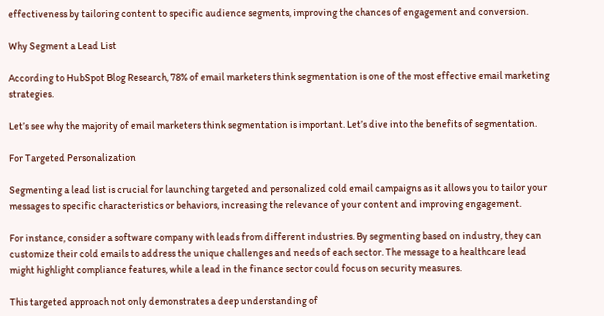effectiveness by tailoring content to specific audience segments, improving the chances of engagement and conversion.

Why Segment a Lead List

According to HubSpot Blog Research, 78% of email marketers think segmentation is one of the most effective email marketing strategies.

Let’s see why the majority of email marketers think segmentation is important. Let’s dive into the benefits of segmentation.

For Targeted Personalization

Segmenting a lead list is crucial for launching targeted and personalized cold email campaigns as it allows you to tailor your messages to specific characteristics or behaviors, increasing the relevance of your content and improving engagement.

For instance, consider a software company with leads from different industries. By segmenting based on industry, they can customize their cold emails to address the unique challenges and needs of each sector. The message to a healthcare lead might highlight compliance features, while a lead in the finance sector could focus on security measures.

This targeted approach not only demonstrates a deep understanding of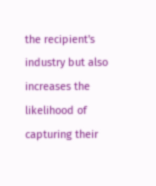the recipient's industry but also increases the likelihood of capturing their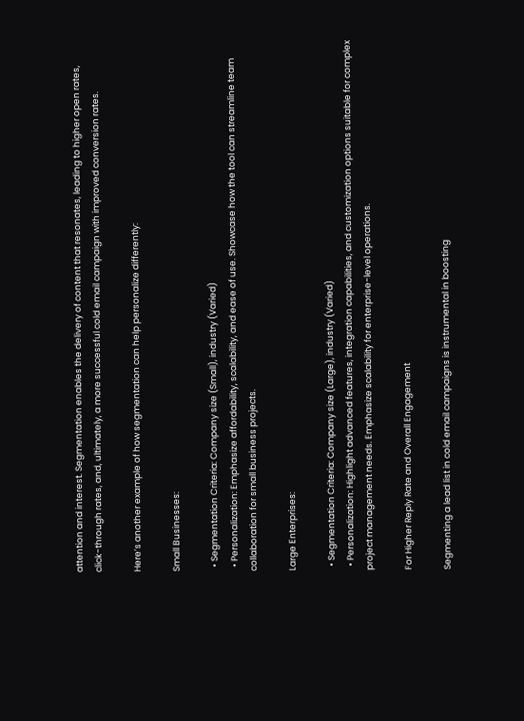attention and interest. Segmentation enables the delivery of content that resonates, leading to higher open rates, click-through rates, and, ultimately, a more successful cold email campaign with improved conversion rates.

Here’s another example of how segmentation can help personalize differently:

Small Businesses:

  • Segmentation Criteria: Company size (Small), industry (Varied)
  • Personalization: Emphasize affordability, scalability, and ease of use. Showcase how the tool can streamline team collaboration for small business projects.

Large Enterprises:

  • Segmentation Criteria: Company size (Large), industry (Varied)
  • Personalization: Highlight advanced features, integration capabilities, and customization options suitable for complex project management needs. Emphasize scalability for enterprise-level operations.

For Higher Reply Rate and Overall Engagement

Segmenting a lead list in cold email campaigns is instrumental in boosting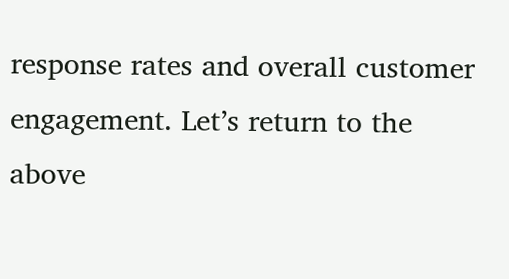response rates and overall customer engagement. Let’s return to the above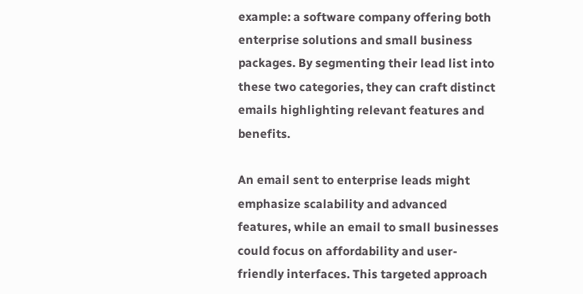example: a software company offering both enterprise solutions and small business packages. By segmenting their lead list into these two categories, they can craft distinct emails highlighting relevant features and benefits.

An email sent to enterprise leads might emphasize scalability and advanced features, while an email to small businesses could focus on affordability and user-friendly interfaces. This targeted approach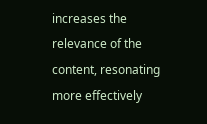increases the relevance of the content, resonating more effectively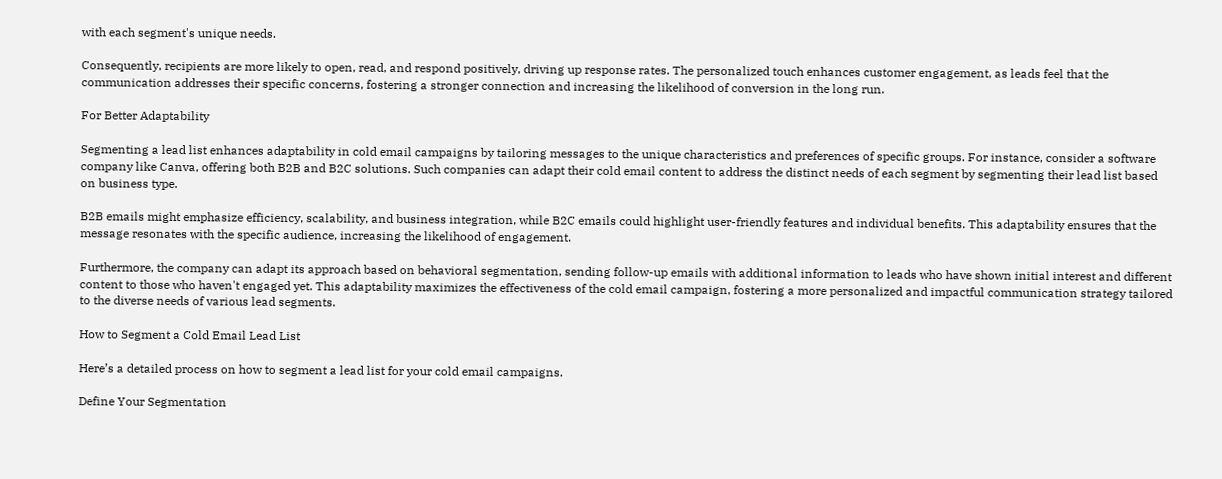with each segment's unique needs.

Consequently, recipients are more likely to open, read, and respond positively, driving up response rates. The personalized touch enhances customer engagement, as leads feel that the communication addresses their specific concerns, fostering a stronger connection and increasing the likelihood of conversion in the long run.

For Better Adaptability

Segmenting a lead list enhances adaptability in cold email campaigns by tailoring messages to the unique characteristics and preferences of specific groups. For instance, consider a software company like Canva, offering both B2B and B2C solutions. Such companies can adapt their cold email content to address the distinct needs of each segment by segmenting their lead list based on business type.

B2B emails might emphasize efficiency, scalability, and business integration, while B2C emails could highlight user-friendly features and individual benefits. This adaptability ensures that the message resonates with the specific audience, increasing the likelihood of engagement.

Furthermore, the company can adapt its approach based on behavioral segmentation, sending follow-up emails with additional information to leads who have shown initial interest and different content to those who haven't engaged yet. This adaptability maximizes the effectiveness of the cold email campaign, fostering a more personalized and impactful communication strategy tailored to the diverse needs of various lead segments.

How to Segment a Cold Email Lead List

Here’s a detailed process on how to segment a lead list for your cold email campaigns.

Define Your Segmentation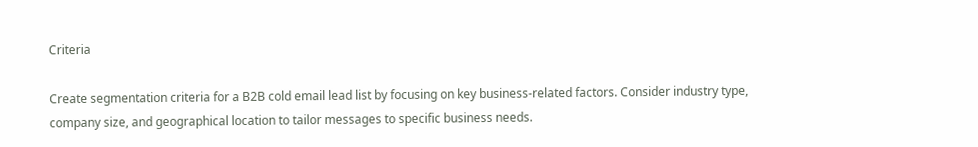Criteria

Create segmentation criteria for a B2B cold email lead list by focusing on key business-related factors. Consider industry type, company size, and geographical location to tailor messages to specific business needs.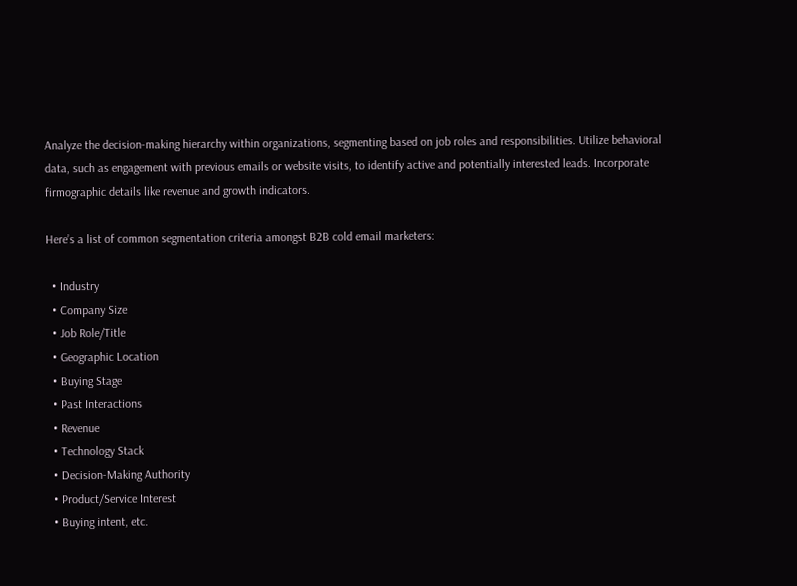Analyze the decision-making hierarchy within organizations, segmenting based on job roles and responsibilities. Utilize behavioral data, such as engagement with previous emails or website visits, to identify active and potentially interested leads. Incorporate firmographic details like revenue and growth indicators.

Here’s a list of common segmentation criteria amongst B2B cold email marketers:

  • Industry
  • Company Size
  • Job Role/Title
  • Geographic Location
  • Buying Stage
  • Past Interactions
  • Revenue
  • Technology Stack
  • Decision-Making Authority
  • Product/Service Interest
  • Buying intent, etc.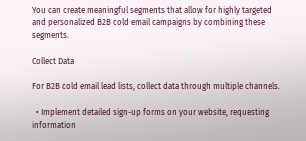You can create meaningful segments that allow for highly targeted and personalized B2B cold email campaigns by combining these segments.

Collect Data

For B2B cold email lead lists, collect data through multiple channels.

  • Implement detailed sign-up forms on your website, requesting information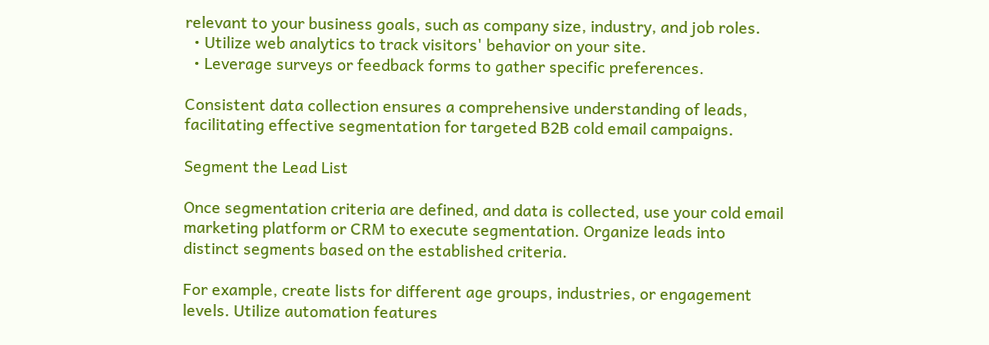relevant to your business goals, such as company size, industry, and job roles.
  • Utilize web analytics to track visitors' behavior on your site.
  • Leverage surveys or feedback forms to gather specific preferences.

Consistent data collection ensures a comprehensive understanding of leads, facilitating effective segmentation for targeted B2B cold email campaigns.

Segment the Lead List

Once segmentation criteria are defined, and data is collected, use your cold email marketing platform or CRM to execute segmentation. Organize leads into distinct segments based on the established criteria.

For example, create lists for different age groups, industries, or engagement levels. Utilize automation features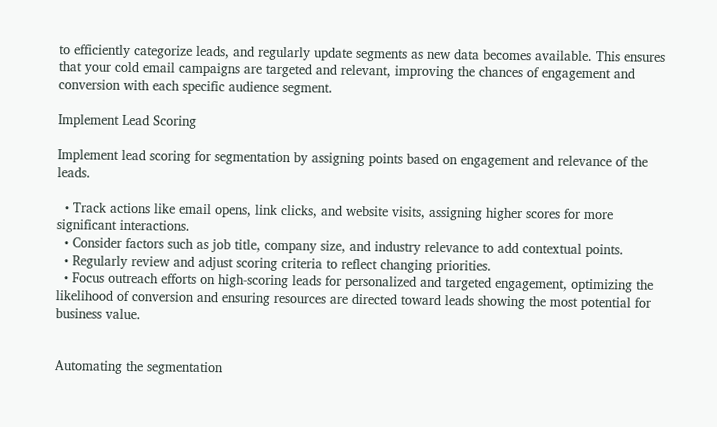to efficiently categorize leads, and regularly update segments as new data becomes available. This ensures that your cold email campaigns are targeted and relevant, improving the chances of engagement and conversion with each specific audience segment.

Implement Lead Scoring

Implement lead scoring for segmentation by assigning points based on engagement and relevance of the leads.

  • Track actions like email opens, link clicks, and website visits, assigning higher scores for more significant interactions.
  • Consider factors such as job title, company size, and industry relevance to add contextual points.
  • Regularly review and adjust scoring criteria to reflect changing priorities.
  • Focus outreach efforts on high-scoring leads for personalized and targeted engagement, optimizing the likelihood of conversion and ensuring resources are directed toward leads showing the most potential for business value.


Automating the segmentation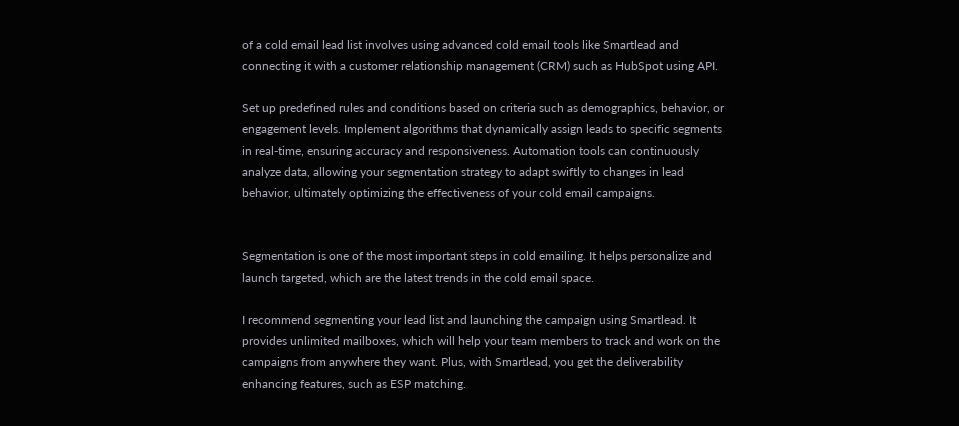of a cold email lead list involves using advanced cold email tools like Smartlead and connecting it with a customer relationship management (CRM) such as HubSpot using API.

Set up predefined rules and conditions based on criteria such as demographics, behavior, or engagement levels. Implement algorithms that dynamically assign leads to specific segments in real-time, ensuring accuracy and responsiveness. Automation tools can continuously analyze data, allowing your segmentation strategy to adapt swiftly to changes in lead behavior, ultimately optimizing the effectiveness of your cold email campaigns.


Segmentation is one of the most important steps in cold emailing. It helps personalize and launch targeted, which are the latest trends in the cold email space.

I recommend segmenting your lead list and launching the campaign using Smartlead. It provides unlimited mailboxes, which will help your team members to track and work on the campaigns from anywhere they want. Plus, with Smartlead, you get the deliverability enhancing features, such as ESP matching.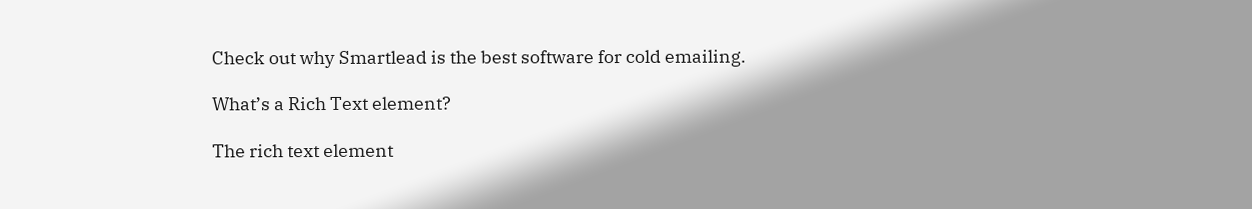Check out why Smartlead is the best software for cold emailing.

What’s a Rich Text element?

The rich text element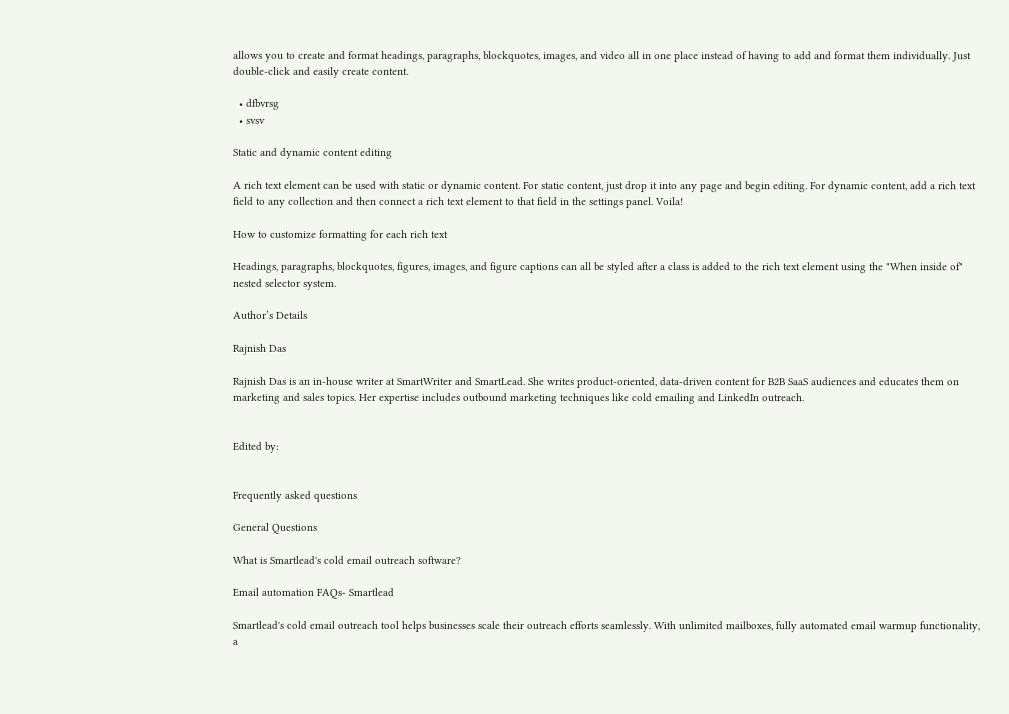allows you to create and format headings, paragraphs, blockquotes, images, and video all in one place instead of having to add and format them individually. Just double-click and easily create content.

  • dfbvrsg
  • svsv

Static and dynamic content editing

A rich text element can be used with static or dynamic content. For static content, just drop it into any page and begin editing. For dynamic content, add a rich text field to any collection and then connect a rich text element to that field in the settings panel. Voila!

How to customize formatting for each rich text

Headings, paragraphs, blockquotes, figures, images, and figure captions can all be styled after a class is added to the rich text element using the "When inside of" nested selector system.

Author’s Details

Rajnish Das

Rajnish Das is an in-house writer at SmartWriter and SmartLead. She writes product-oriented, data-driven content for B2B SaaS audiences and educates them on marketing and sales topics. Her expertise includes outbound marketing techniques like cold emailing and LinkedIn outreach.


Edited by:


Frequently asked questions

General Questions

What is Smartlead's cold email outreach software?

Email automation FAQs- Smartlead

Smartlead's cold email outreach tool helps businesses scale their outreach efforts seamlessly. With unlimited mailboxes, fully automated email warmup functionality, a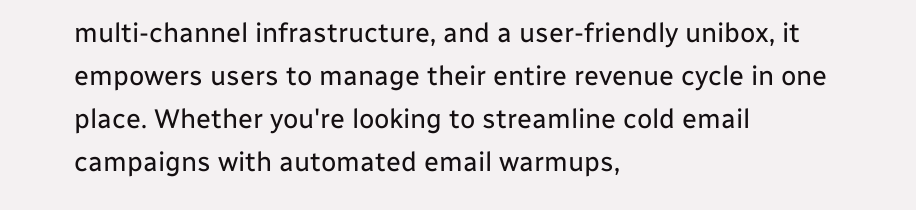multi-channel infrastructure, and a user-friendly unibox, it empowers users to manage their entire revenue cycle in one place. Whether you're looking to streamline cold email campaigns with automated email warmups,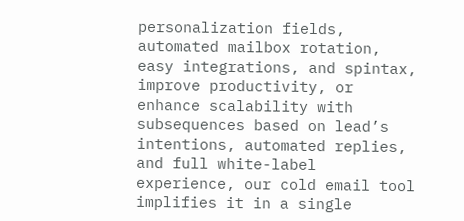personalization fields, automated mailbox rotation, easy integrations, and spintax, improve productivity, or enhance scalability with subsequences based on lead’s intentions, automated replies, and full white-label experience, our cold email tool implifies it in a single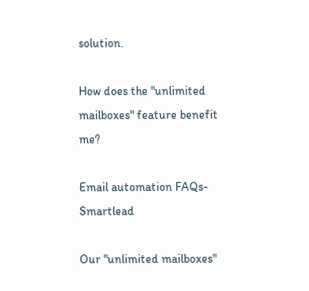solution.

How does the "unlimited mailboxes" feature benefit me?

Email automation FAQs- Smartlead

Our "unlimited mailboxes"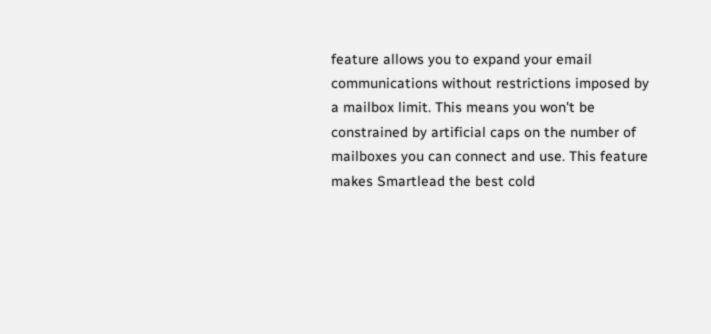feature allows you to expand your email communications without restrictions imposed by a mailbox limit. This means you won't be constrained by artificial caps on the number of mailboxes you can connect and use. This feature makes Smartlead the best cold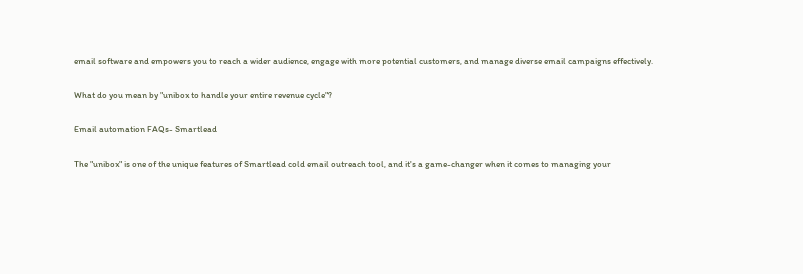email software and empowers you to reach a wider audience, engage with more potential customers, and manage diverse email campaigns effectively.

What do you mean by "unibox to handle your entire revenue cycle"?

Email automation FAQs- Smartlead

The "unibox" is one of the unique features of Smartlead cold email outreach tool, and it's a game-changer when it comes to managing your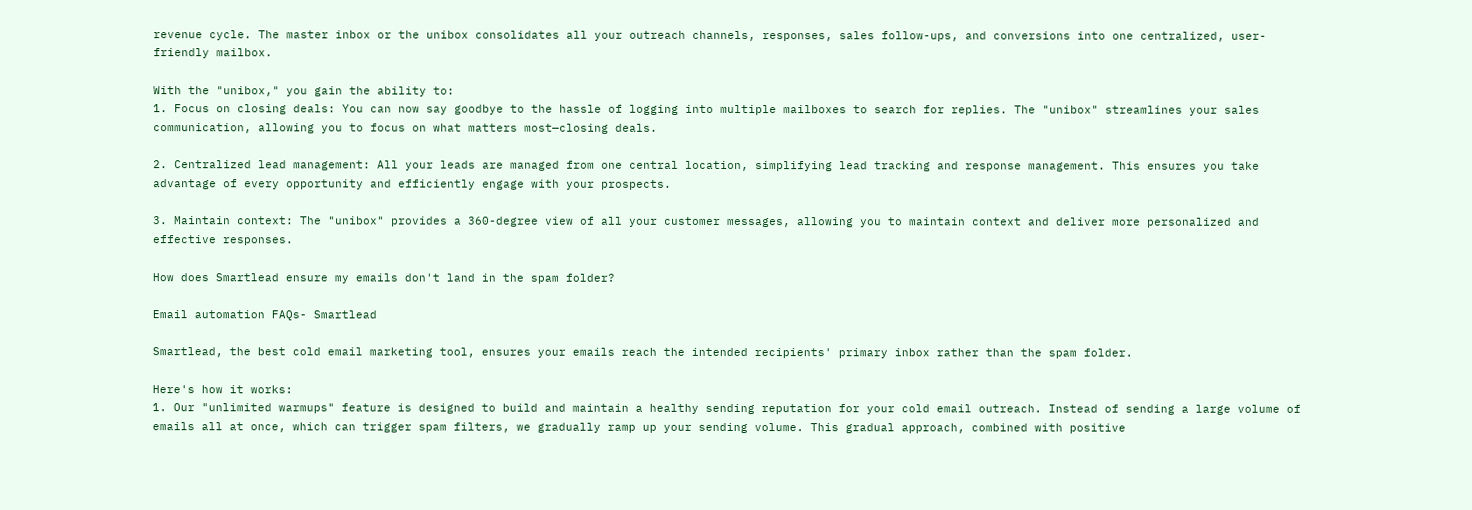revenue cycle. The master inbox or the unibox consolidates all your outreach channels, responses, sales follow-ups, and conversions into one centralized, user-friendly mailbox.

With the "unibox," you gain the ability to:
1. Focus on closing deals: You can now say goodbye to the hassle of logging into multiple mailboxes to search for replies. The "unibox" streamlines your sales communication, allowing you to focus on what matters most—closing deals.

2. Centralized lead management: All your leads are managed from one central location, simplifying lead tracking and response management. This ensures you take advantage of every opportunity and efficiently engage with your prospects.

3. Maintain context: The "unibox" provides a 360-degree view of all your customer messages, allowing you to maintain context and deliver more personalized and effective responses.

How does Smartlead ensure my emails don't land in the spam folder?

Email automation FAQs- Smartlead

Smartlead, the best cold email marketing tool, ensures your emails reach the intended recipients' primary inbox rather than the spam folder.

Here's how it works:
1. Our "unlimited warmups" feature is designed to build and maintain a healthy sending reputation for your cold email outreach. Instead of sending a large volume of emails all at once, which can trigger spam filters, we gradually ramp up your sending volume. This gradual approach, combined with positive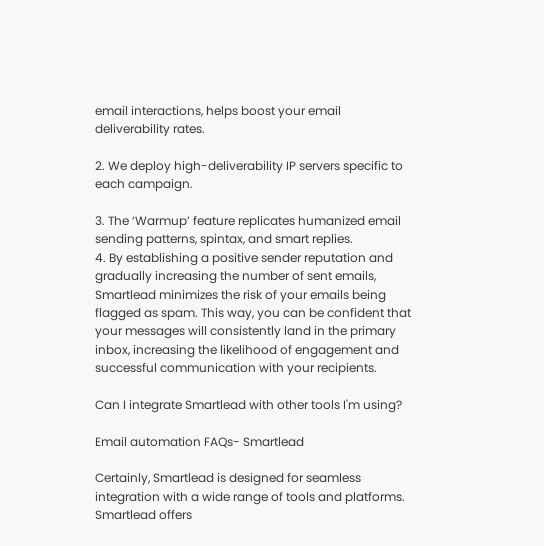email interactions, helps boost your email deliverability rates.

2. We deploy high-deliverability IP servers specific to each campaign.

3. The ‘Warmup’ feature replicates humanized email sending patterns, spintax, and smart replies.
4. By establishing a positive sender reputation and gradually increasing the number of sent emails, Smartlead minimizes the risk of your emails being flagged as spam. This way, you can be confident that your messages will consistently land in the primary inbox, increasing the likelihood of engagement and successful communication with your recipients.

Can I integrate Smartlead with other tools I'm using?

Email automation FAQs- Smartlead

Certainly, Smartlead is designed for seamless integration with a wide range of tools and platforms. Smartlead offers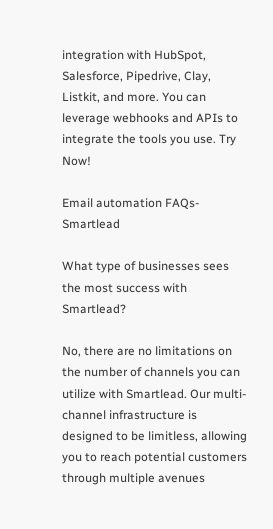integration with HubSpot, Salesforce, Pipedrive, Clay, Listkit, and more. You can leverage webhooks and APIs to integrate the tools you use. Try Now!

Email automation FAQs- Smartlead

What type of businesses sees the most success with Smartlead?

No, there are no limitations on the number of channels you can utilize with Smartlead. Our multi-channel infrastructure is designed to be limitless, allowing you to reach potential customers through multiple avenues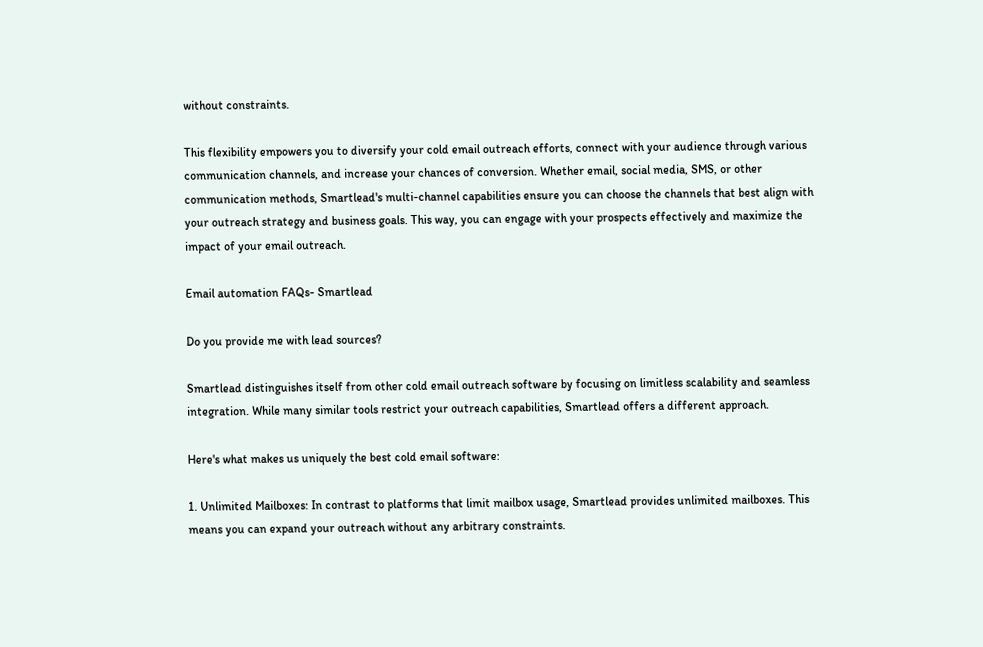without constraints.

This flexibility empowers you to diversify your cold email outreach efforts, connect with your audience through various communication channels, and increase your chances of conversion. Whether email, social media, SMS, or other communication methods, Smartlead's multi-channel capabilities ensure you can choose the channels that best align with your outreach strategy and business goals. This way, you can engage with your prospects effectively and maximize the impact of your email outreach.

Email automation FAQs- Smartlead

Do you provide me with lead sources?

Smartlead distinguishes itself from other cold email outreach software by focusing on limitless scalability and seamless integration. While many similar tools restrict your outreach capabilities, Smartlead offers a different approach.

Here's what makes us uniquely the best cold email software:

1. Unlimited Mailboxes: In contrast to platforms that limit mailbox usage, Smartlead provides unlimited mailboxes. This means you can expand your outreach without any arbitrary constraints.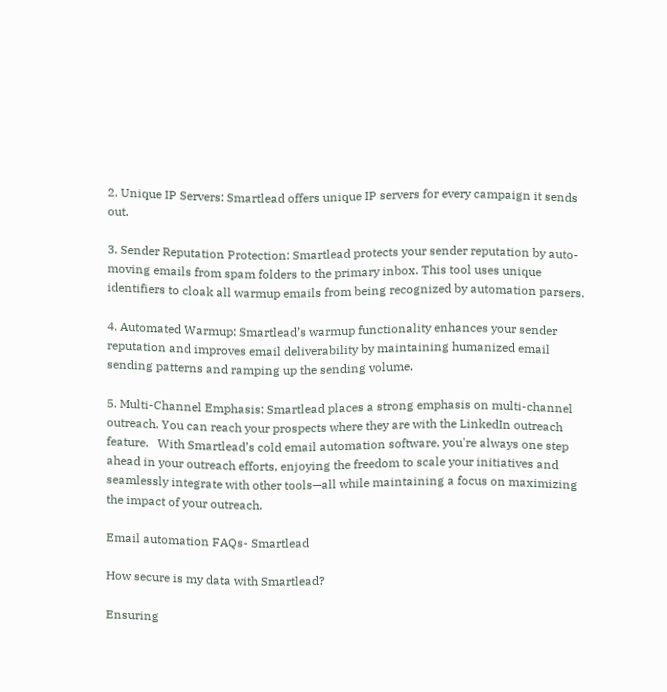2. Unique IP Servers: Smartlead offers unique IP servers for every campaign it sends out.

3. Sender Reputation Protection: Smartlead protects your sender reputation by auto-moving emails from spam folders to the primary inbox. This tool uses unique identifiers to cloak all warmup emails from being recognized by automation parsers.

4. Automated Warmup: Smartlead’s warmup functionality enhances your sender reputation and improves email deliverability by maintaining humanized email sending patterns and ramping up the sending volume.

5. Multi-Channel Emphasis: Smartlead places a strong emphasis on multi-channel outreach. You can reach your prospects where they are with the LinkedIn outreach feature.   With Smartlead’s cold email automation software, you're always one step ahead in your outreach efforts, enjoying the freedom to scale your initiatives and seamlessly integrate with other tools—all while maintaining a focus on maximizing the impact of your outreach.

Email automation FAQs- Smartlead

How secure is my data with Smartlead?

Ensuring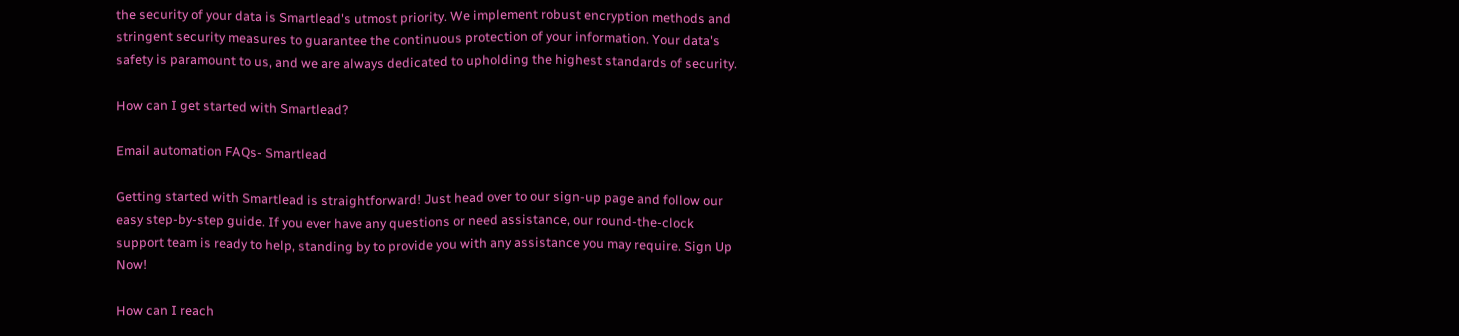the security of your data is Smartlead's utmost priority. We implement robust encryption methods and stringent security measures to guarantee the continuous protection of your information. Your data's safety is paramount to us, and we are always dedicated to upholding the highest standards of security.

How can I get started with Smartlead?

Email automation FAQs- Smartlead

Getting started with Smartlead is straightforward! Just head over to our sign-up page and follow our easy step-by-step guide. If you ever have any questions or need assistance, our round-the-clock support team is ready to help, standing by to provide you with any assistance you may require. Sign Up Now!

How can I reach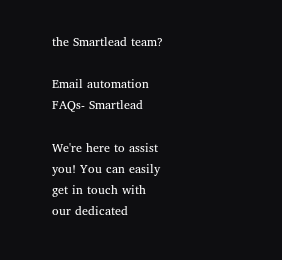the Smartlead team?

Email automation FAQs- Smartlead

We're here to assist you! You can easily get in touch with our dedicated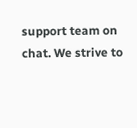support team on chat. We strive to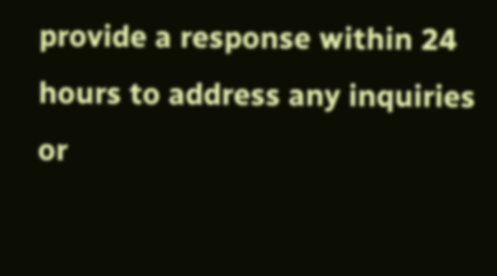provide a response within 24 hours to address any inquiries or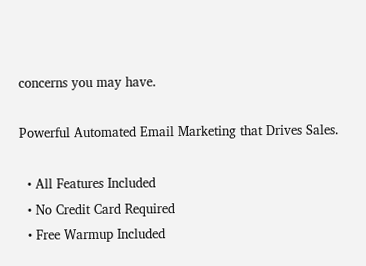concerns you may have.

Powerful Automated Email Marketing that Drives Sales.

  • All Features Included
  • No Credit Card Required
  • Free Warmup Included